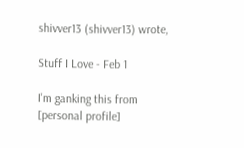shivver13 (shivver13) wrote,

Stuff I Love - Feb 1

I'm ganking this from [personal profile]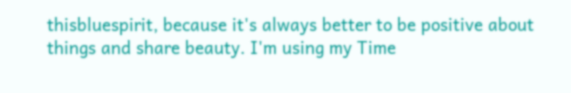thisbluespirit, because it's always better to be positive about things and share beauty. I'm using my Time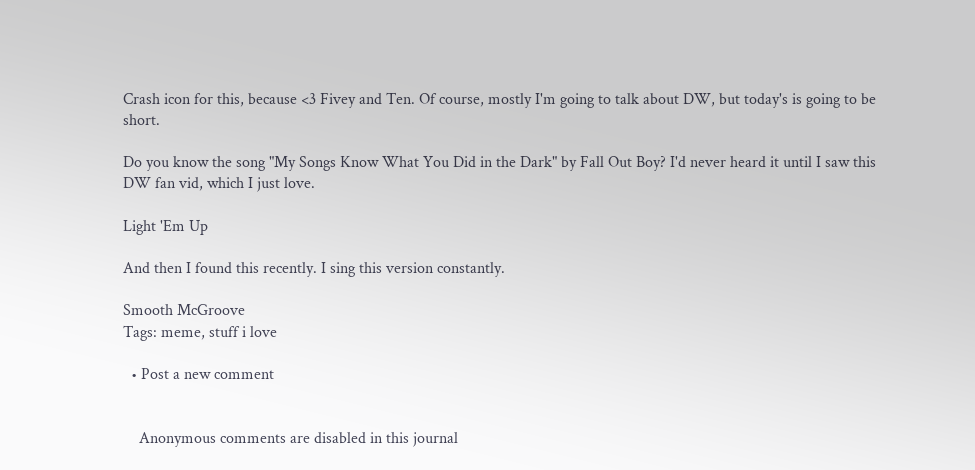Crash icon for this, because <3 Fivey and Ten. Of course, mostly I'm going to talk about DW, but today's is going to be short.

Do you know the song "My Songs Know What You Did in the Dark" by Fall Out Boy? I'd never heard it until I saw this DW fan vid, which I just love.

Light 'Em Up

And then I found this recently. I sing this version constantly.

Smooth McGroove
Tags: meme, stuff i love

  • Post a new comment


    Anonymous comments are disabled in this journal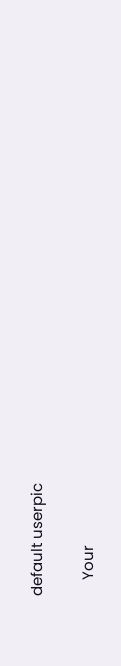default userpic

    Your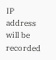IP address will be recorded